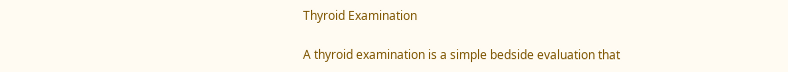Thyroid Examination

A thyroid examination is a simple bedside evaluation that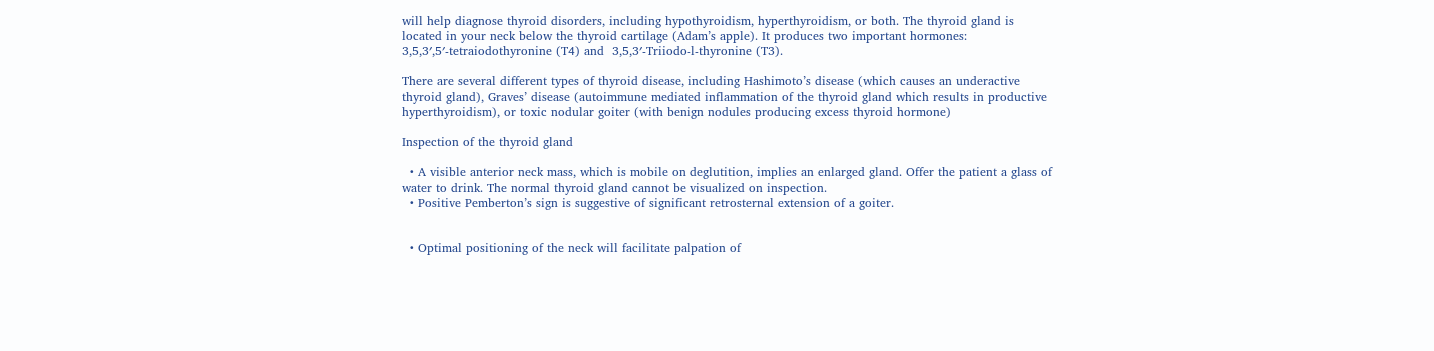will help diagnose thyroid disorders, including hypothyroidism, hyperthyroidism, or both. The thyroid gland is located in your neck below the thyroid cartilage (Adam’s apple). It produces two important hormones: 3,5,3′,5′-tetraiodothyronine (T4) and  3,5,3′-Triiodo-l-thyronine (T3).

There are several different types of thyroid disease, including Hashimoto’s disease (which causes an underactive thyroid gland), Graves’ disease (autoimmune mediated inflammation of the thyroid gland which results in productive hyperthyroidism), or toxic nodular goiter (with benign nodules producing excess thyroid hormone)

Inspection of the thyroid gland

  • A visible anterior neck mass, which is mobile on deglutition, implies an enlarged gland. Offer the patient a glass of water to drink. The normal thyroid gland cannot be visualized on inspection.
  • Positive Pemberton’s sign is suggestive of significant retrosternal extension of a goiter.


  • Optimal positioning of the neck will facilitate palpation of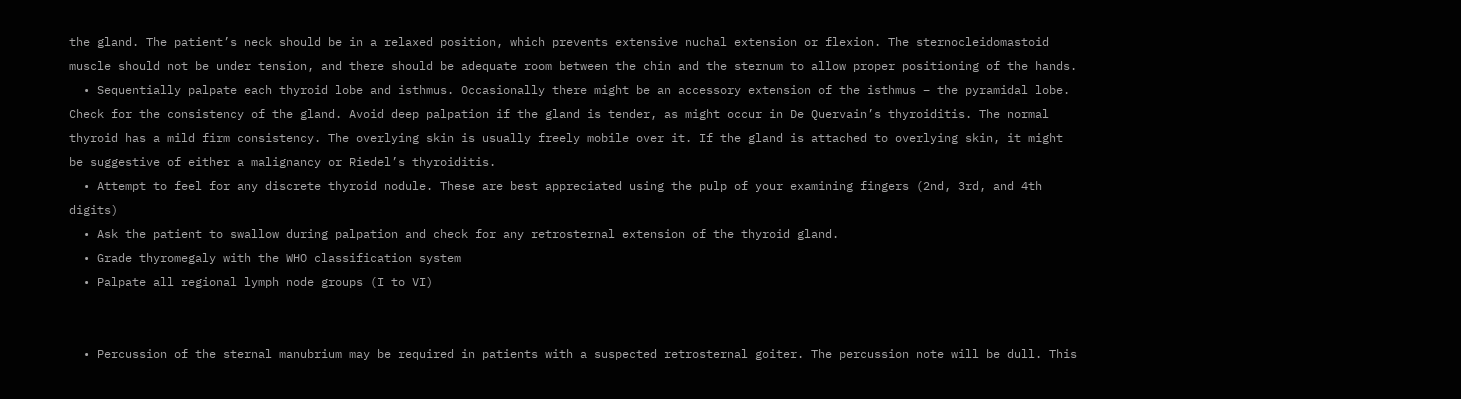the gland. The patient’s neck should be in a relaxed position, which prevents extensive nuchal extension or flexion. The sternocleidomastoid muscle should not be under tension, and there should be adequate room between the chin and the sternum to allow proper positioning of the hands.
  • Sequentially palpate each thyroid lobe and isthmus. Occasionally there might be an accessory extension of the isthmus – the pyramidal lobe. Check for the consistency of the gland. Avoid deep palpation if the gland is tender, as might occur in De Quervain’s thyroiditis. The normal thyroid has a mild firm consistency. The overlying skin is usually freely mobile over it. If the gland is attached to overlying skin, it might be suggestive of either a malignancy or Riedel’s thyroiditis.
  • Attempt to feel for any discrete thyroid nodule. These are best appreciated using the pulp of your examining fingers (2nd, 3rd, and 4th digits)
  • Ask the patient to swallow during palpation and check for any retrosternal extension of the thyroid gland.
  • Grade thyromegaly with the WHO classification system
  • Palpate all regional lymph node groups (I to VI)


  • Percussion of the sternal manubrium may be required in patients with a suspected retrosternal goiter. The percussion note will be dull. This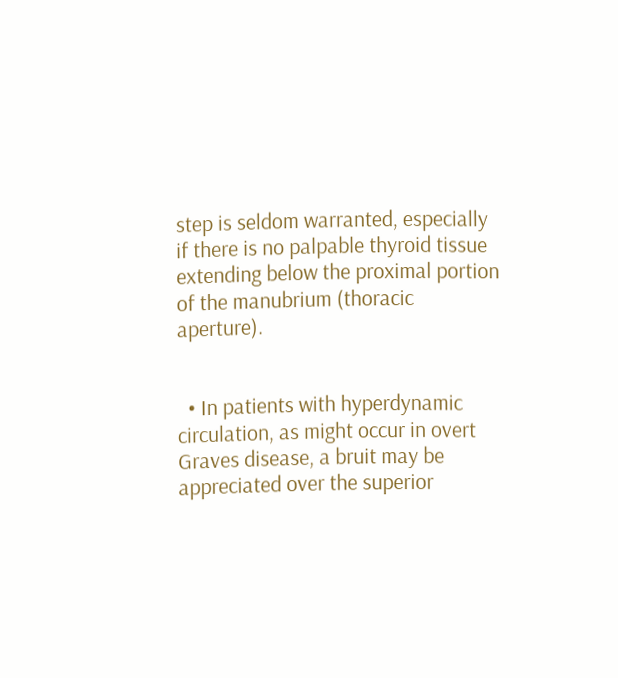step is seldom warranted, especially if there is no palpable thyroid tissue extending below the proximal portion of the manubrium (thoracic aperture).


  • In patients with hyperdynamic circulation, as might occur in overt Graves disease, a bruit may be appreciated over the superior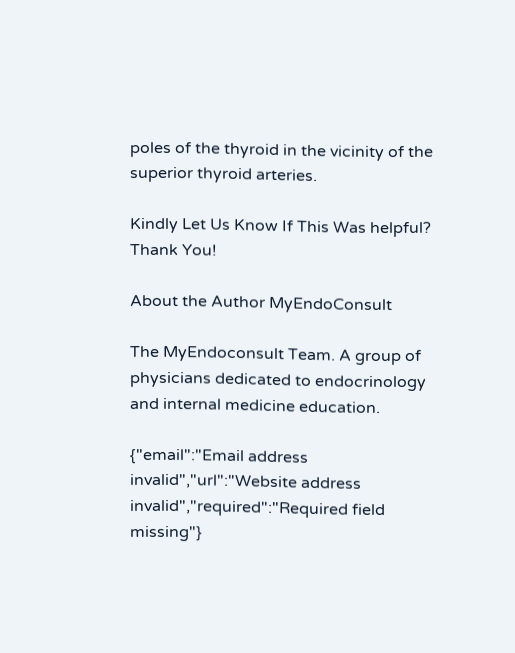poles of the thyroid in the vicinity of the superior thyroid arteries.

Kindly Let Us Know If This Was helpful? Thank You!

About the Author MyEndoConsult

The MyEndoconsult Team. A group of physicians dedicated to endocrinology and internal medicine education.

{"email":"Email address invalid","url":"Website address invalid","required":"Required field missing"}